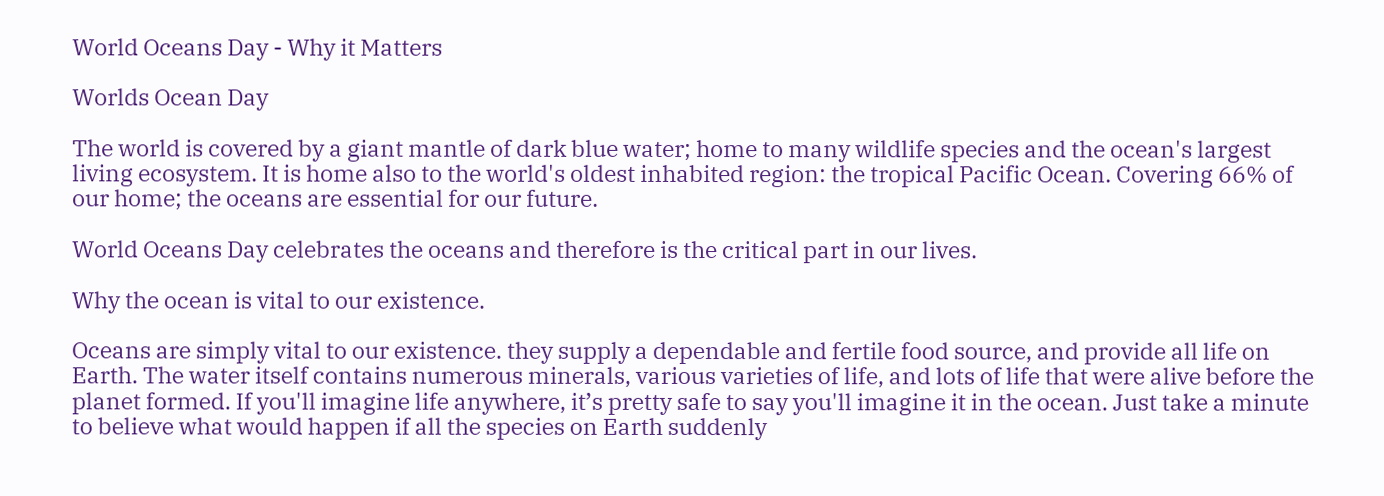World Oceans Day - Why it Matters

Worlds Ocean Day

The world is covered by a giant mantle of dark blue water; home to many wildlife species and the ocean's largest living ecosystem. It is home also to the world's oldest inhabited region: the tropical Pacific Ocean. Covering 66% of our home; the oceans are essential for our future.

World Oceans Day celebrates the oceans and therefore is the critical part in our lives.

Why the ocean is vital to our existence.

Oceans are simply vital to our existence. they supply a dependable and fertile food source, and provide all life on Earth. The water itself contains numerous minerals, various varieties of life, and lots of life that were alive before the planet formed. If you'll imagine life anywhere, it’s pretty safe to say you'll imagine it in the ocean. Just take a minute to believe what would happen if all the species on Earth suddenly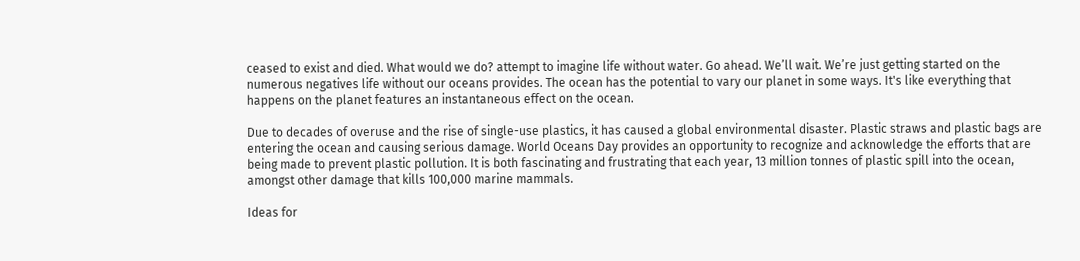ceased to exist and died. What would we do? attempt to imagine life without water. Go ahead. We’ll wait. We’re just getting started on the numerous negatives life without our oceans provides. The ocean has the potential to vary our planet in some ways. It's like everything that happens on the planet features an instantaneous effect on the ocean.

Due to decades of overuse and the rise of single-use plastics, it has caused a global environmental disaster. Plastic straws and plastic bags are entering the ocean and causing serious damage. World Oceans Day provides an opportunity to recognize and acknowledge the efforts that are being made to prevent plastic pollution. It is both fascinating and frustrating that each year, 13 million tonnes of plastic spill into the ocean, amongst other damage that kills 100,000 marine mammals.

Ideas for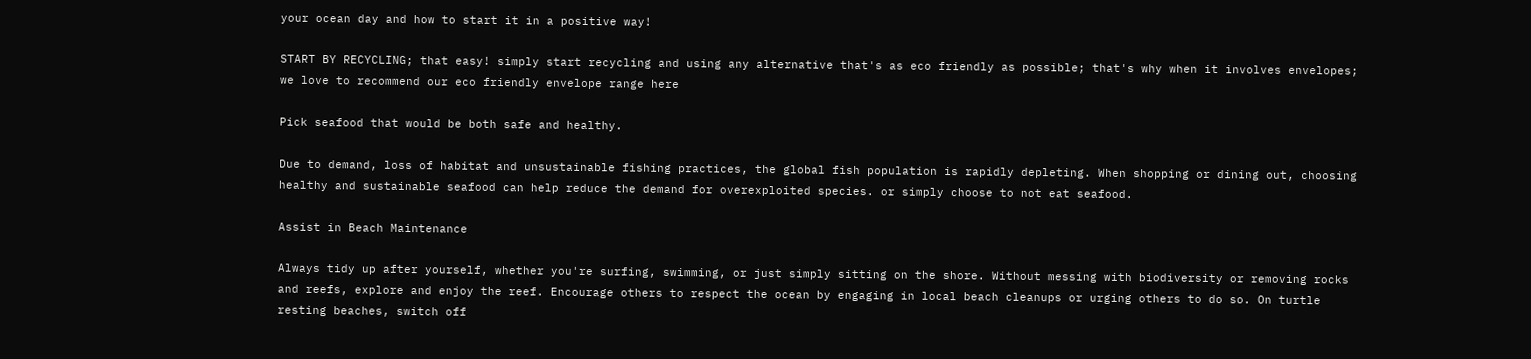your ocean day and how to start it in a positive way!

START BY RECYCLING; that easy! simply start recycling and using any alternative that's as eco friendly as possible; that's why when it involves envelopes; we love to recommend our eco friendly envelope range here

Pick seafood that would be both safe and healthy.

Due to demand, loss of habitat and unsustainable fishing practices, the global fish population is rapidly depleting. When shopping or dining out, choosing healthy and sustainable seafood can help reduce the demand for overexploited species. or simply choose to not eat seafood.

Assist in Beach Maintenance

Always tidy up after yourself, whether you're surfing, swimming, or just simply sitting on the shore. Without messing with biodiversity or removing rocks and reefs, explore and enjoy the reef. Encourage others to respect the ocean by engaging in local beach cleanups or urging others to do so. On turtle resting beaches, switch off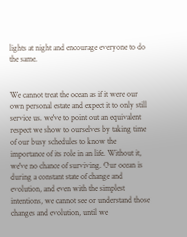lights at night and encourage everyone to do the same.


We cannot treat the ocean as if it were our own personal estate and expect it to only still service us. we've to point out an equivalent respect we show to ourselves by taking time of our busy schedules to know the importance of its role in an life. Without it, we've no chance of surviving. Our ocean is during a constant state of change and evolution, and even with the simplest intentions, we cannot see or understand those changes and evolution, until we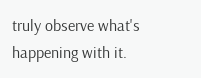truly observe what's happening with it.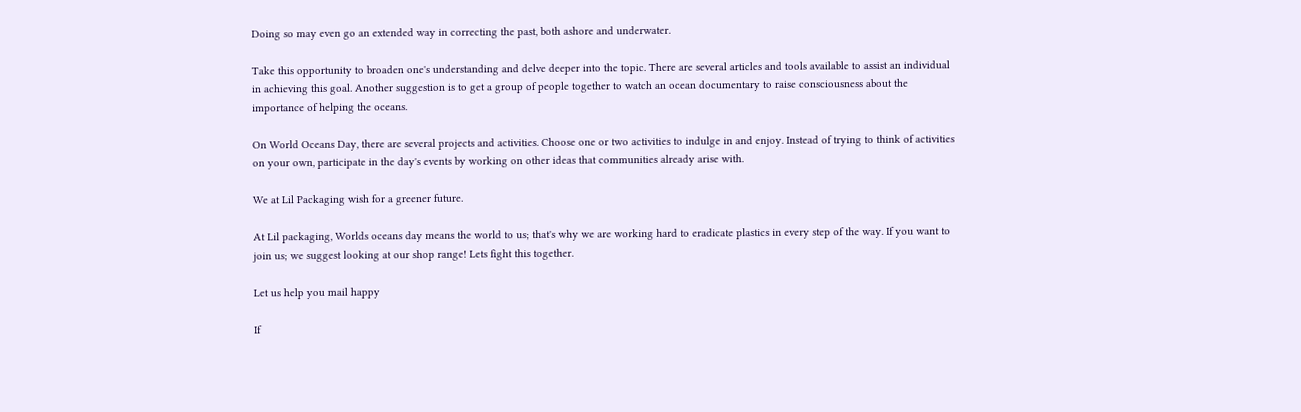Doing so may even go an extended way in correcting the past, both ashore and underwater.

Take this opportunity to broaden one's understanding and delve deeper into the topic. There are several articles and tools available to assist an individual in achieving this goal. Another suggestion is to get a group of people together to watch an ocean documentary to raise consciousness about the importance of helping the oceans.

On World Oceans Day, there are several projects and activities. Choose one or two activities to indulge in and enjoy. Instead of trying to think of activities on your own, participate in the day's events by working on other ideas that communities already arise with.

We at Lil Packaging wish for a greener future.

At Lil packaging, Worlds oceans day means the world to us; that's why we are working hard to eradicate plastics in every step of the way. If you want to join us; we suggest looking at our shop range! Lets fight this together.

Let us help you mail happy

If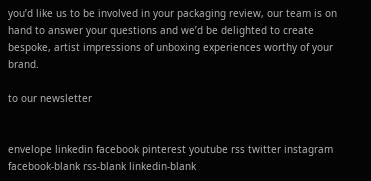you’d like us to be involved in your packaging review, our team is on hand to answer your questions and we’d be delighted to create bespoke, artist impressions of unboxing experiences worthy of your brand.

to our newsletter


envelope linkedin facebook pinterest youtube rss twitter instagram facebook-blank rss-blank linkedin-blank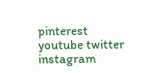pinterest youtube twitter instagram